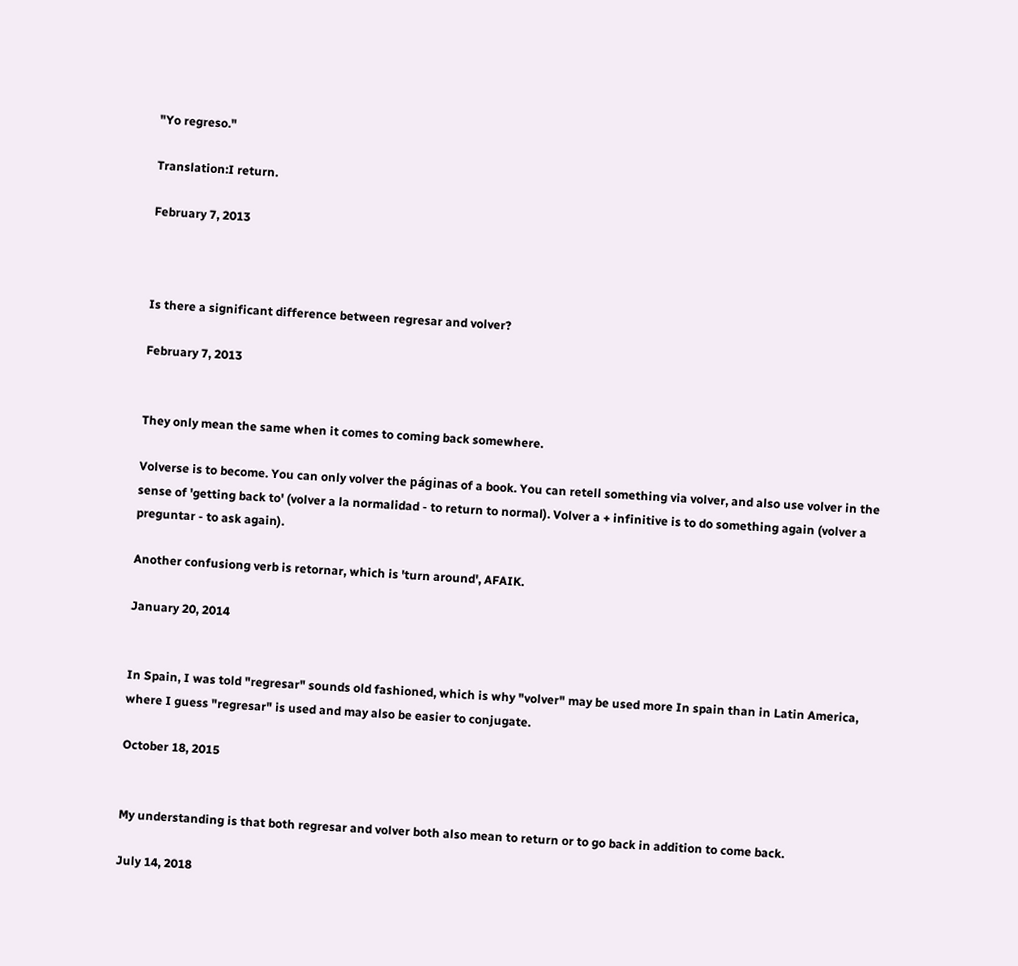"Yo regreso."

Translation:I return.

February 7, 2013



Is there a significant difference between regresar and volver?

February 7, 2013


They only mean the same when it comes to coming back somewhere.

Volverse is to become. You can only volver the páginas of a book. You can retell something via volver, and also use volver in the sense of 'getting back to' (volver a la normalidad - to return to normal). Volver a + infinitive is to do something again (volver a preguntar - to ask again).

Another confusiong verb is retornar, which is 'turn around', AFAIK.

January 20, 2014


In Spain, I was told "regresar" sounds old fashioned, which is why "volver" may be used more In spain than in Latin America, where I guess "regresar" is used and may also be easier to conjugate.

October 18, 2015


My understanding is that both regresar and volver both also mean to return or to go back in addition to come back.

July 14, 2018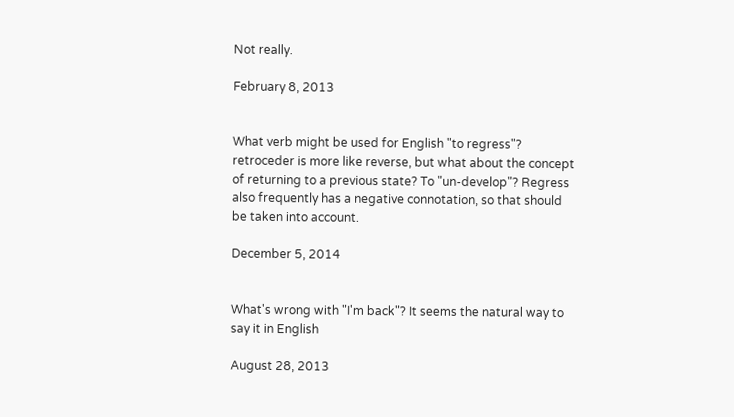Not really.

February 8, 2013


What verb might be used for English "to regress"? retroceder is more like reverse, but what about the concept of returning to a previous state? To "un-develop"? Regress also frequently has a negative connotation, so that should be taken into account.

December 5, 2014


What's wrong with "I'm back"? It seems the natural way to say it in English

August 28, 2013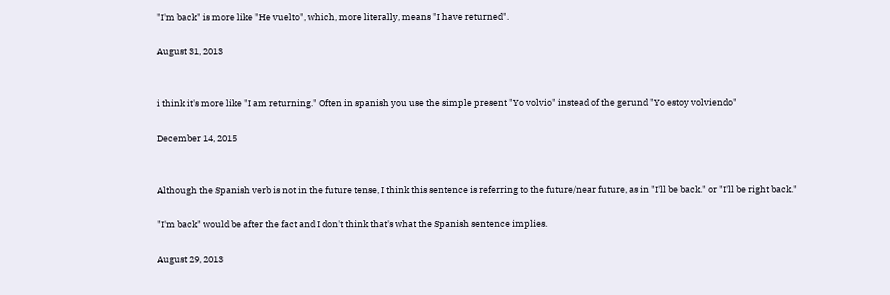"I'm back" is more like "He vuelto", which, more literally, means "I have returned".

August 31, 2013


i think it's more like "I am returning." Often in spanish you use the simple present "Yo volvio" instead of the gerund "Yo estoy volviendo"

December 14, 2015


Although the Spanish verb is not in the future tense, I think this sentence is referring to the future/near future, as in "I'll be back." or "I'll be right back."

"I'm back" would be after the fact and I don't think that's what the Spanish sentence implies.

August 29, 2013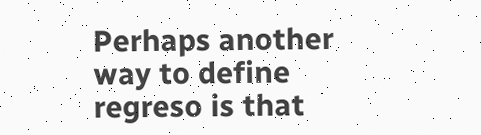Perhaps another way to define regreso is that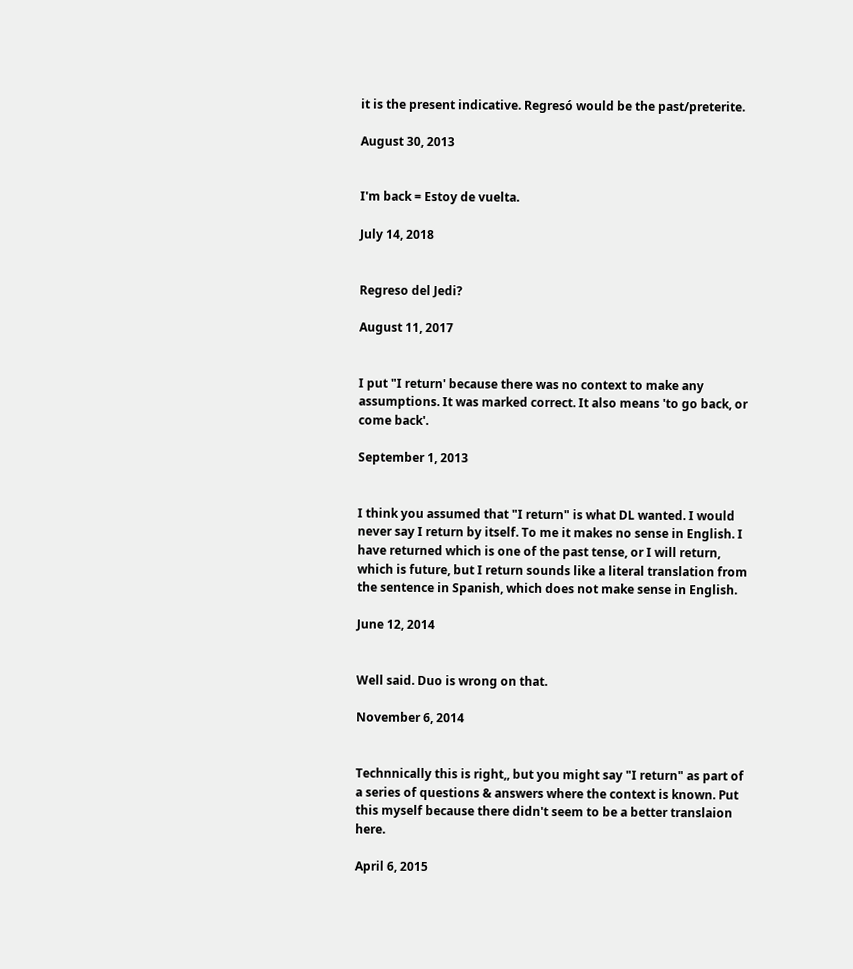it is the present indicative. Regresó would be the past/preterite.

August 30, 2013


I'm back = Estoy de vuelta.

July 14, 2018


Regreso del Jedi?

August 11, 2017


I put "I return' because there was no context to make any assumptions. It was marked correct. It also means 'to go back, or come back'.

September 1, 2013


I think you assumed that "I return" is what DL wanted. I would never say I return by itself. To me it makes no sense in English. I have returned which is one of the past tense, or I will return, which is future, but I return sounds like a literal translation from the sentence in Spanish, which does not make sense in English.

June 12, 2014


Well said. Duo is wrong on that.

November 6, 2014


Technnically this is right,, but you might say "I return" as part of a series of questions & answers where the context is known. Put this myself because there didn't seem to be a better translaion here.

April 6, 2015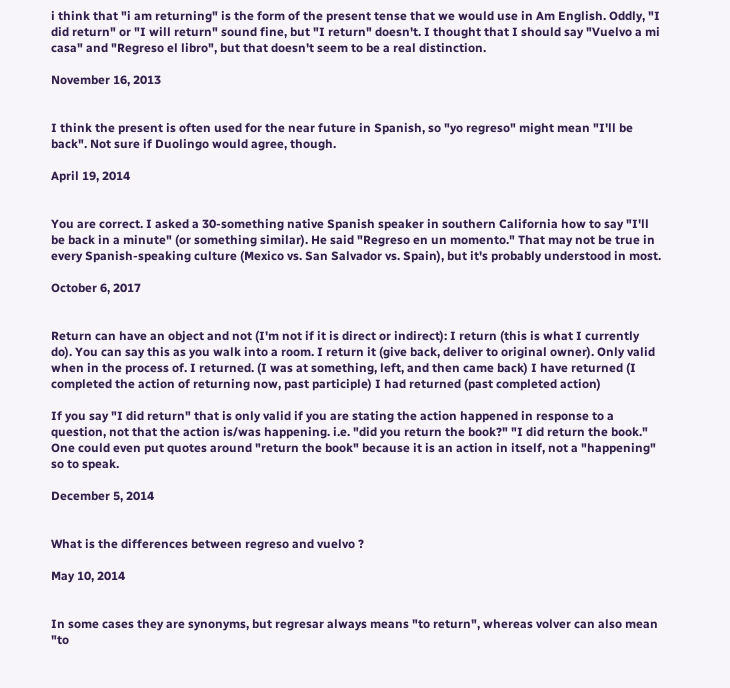i think that "i am returning" is the form of the present tense that we would use in Am English. Oddly, "I did return" or "I will return" sound fine, but "I return" doesn't. I thought that I should say "Vuelvo a mi casa" and "Regreso el libro", but that doesn't seem to be a real distinction.

November 16, 2013


I think the present is often used for the near future in Spanish, so "yo regreso" might mean "I'll be back". Not sure if Duolingo would agree, though.

April 19, 2014


You are correct. I asked a 30-something native Spanish speaker in southern California how to say "I'll be back in a minute" (or something similar). He said "Regreso en un momento." That may not be true in every Spanish-speaking culture (Mexico vs. San Salvador vs. Spain), but it's probably understood in most.

October 6, 2017


Return can have an object and not (I'm not if it is direct or indirect): I return (this is what I currently do). You can say this as you walk into a room. I return it (give back, deliver to original owner). Only valid when in the process of. I returned. (I was at something, left, and then came back) I have returned (I completed the action of returning now, past participle) I had returned (past completed action)

If you say "I did return" that is only valid if you are stating the action happened in response to a question, not that the action is/was happening. i.e. "did you return the book?" "I did return the book." One could even put quotes around "return the book" because it is an action in itself, not a "happening" so to speak.

December 5, 2014


What is the differences between regreso and vuelvo ?

May 10, 2014


In some cases they are synonyms, but regresar always means "to return", whereas volver can also mean "to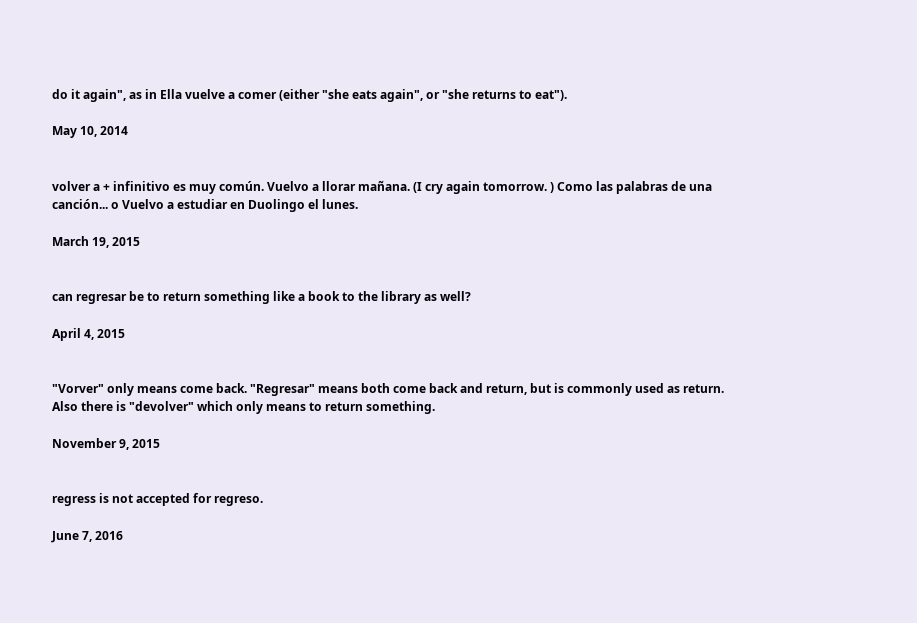do it again", as in Ella vuelve a comer (either "she eats again", or "she returns to eat").

May 10, 2014


volver a + infinitivo es muy común. Vuelvo a llorar mañana. (I cry again tomorrow. ) Como las palabras de una canción... o Vuelvo a estudiar en Duolingo el lunes.

March 19, 2015


can regresar be to return something like a book to the library as well?

April 4, 2015


"Vorver" only means come back. "Regresar" means both come back and return, but is commonly used as return. Also there is "devolver" which only means to return something.

November 9, 2015


regress is not accepted for regreso.

June 7, 2016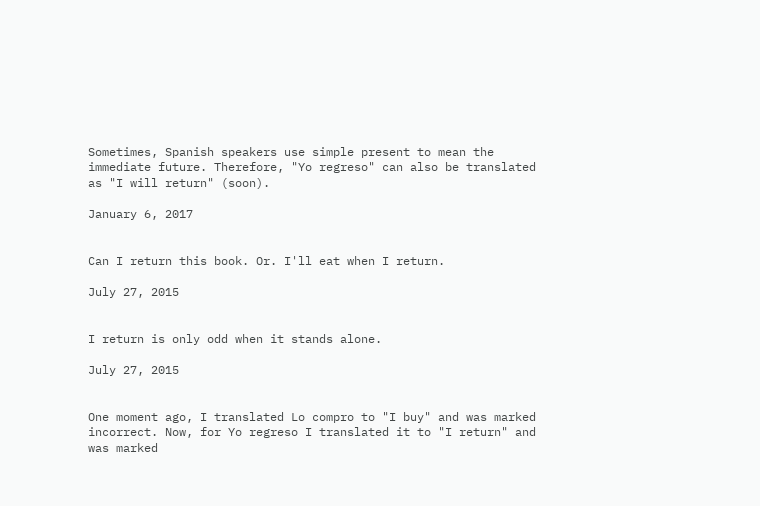Sometimes, Spanish speakers use simple present to mean the immediate future. Therefore, "Yo regreso" can also be translated as "I will return" (soon).

January 6, 2017


Can I return this book. Or. I'll eat when I return.

July 27, 2015


I return is only odd when it stands alone.

July 27, 2015


One moment ago, I translated Lo compro to "I buy" and was marked incorrect. Now, for Yo regreso I translated it to "I return" and was marked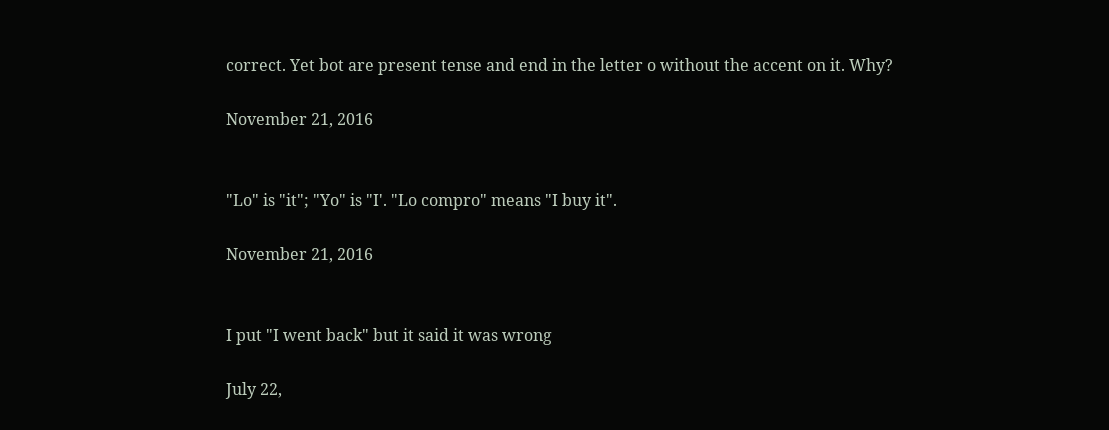correct. Yet bot are present tense and end in the letter o without the accent on it. Why?

November 21, 2016


"Lo" is "it"; "Yo" is "I'. "Lo compro" means "I buy it".

November 21, 2016


I put "I went back" but it said it was wrong

July 22,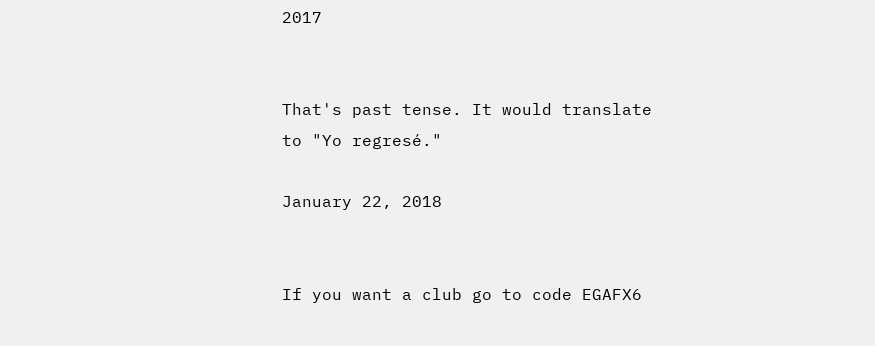2017


That's past tense. It would translate to "Yo regresé."

January 22, 2018


If you want a club go to code EGAFX6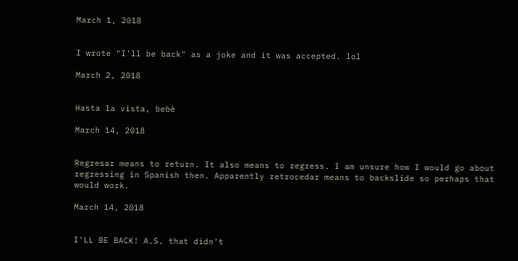March 1, 2018


I wrote "I'll be back" as a joke and it was accepted. lol

March 2, 2018


Hasta la vista, bebé

March 14, 2018


Regresar means to return. It also means to regress. I am unsure how I would go about regressing in Spanish then. Apparently retrocedar means to backslide so perhaps that would work.

March 14, 2018


I'LL BE BACK! A.S. that didn't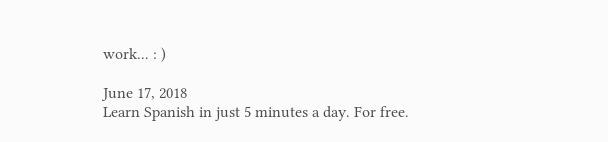work... : )

June 17, 2018
Learn Spanish in just 5 minutes a day. For free.